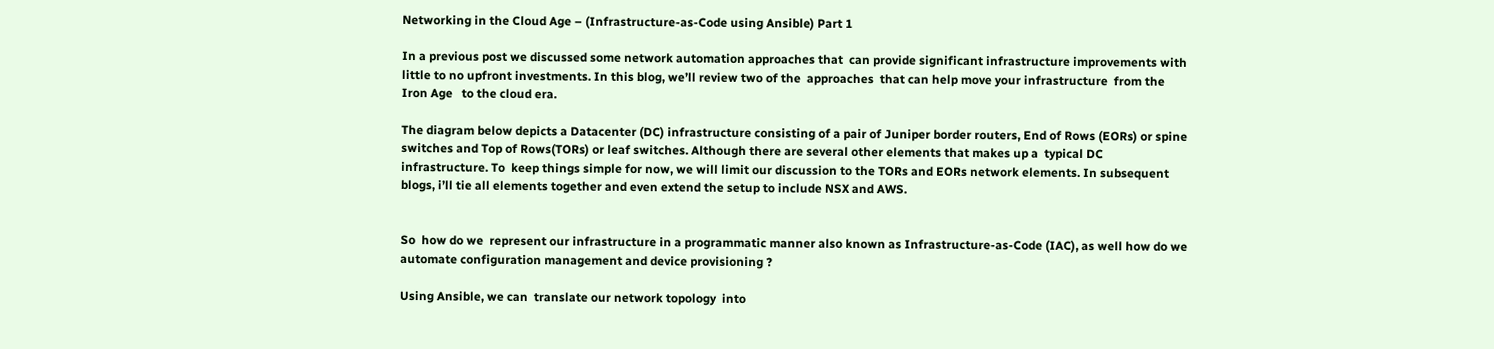Networking in the Cloud Age – (Infrastructure-as-Code using Ansible) Part 1

In a previous post we discussed some network automation approaches that  can provide significant infrastructure improvements with little to no upfront investments. In this blog, we’ll review two of the  approaches  that can help move your infrastructure  from the  Iron Age   to the cloud era.

The diagram below depicts a Datacenter (DC) infrastructure consisting of a pair of Juniper border routers, End of Rows (EORs) or spine switches and Top of Rows(TORs) or leaf switches. Although there are several other elements that makes up a  typical DC infrastructure. To  keep things simple for now, we will limit our discussion to the TORs and EORs network elements. In subsequent blogs, i’ll tie all elements together and even extend the setup to include NSX and AWS.


So  how do we  represent our infrastructure in a programmatic manner also known as Infrastructure-as-Code (IAC), as well how do we automate configuration management and device provisioning ?

Using Ansible, we can  translate our network topology  into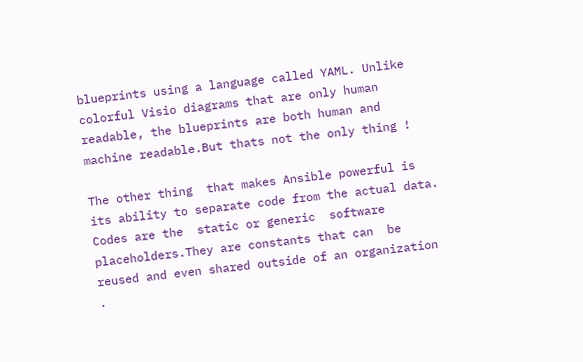blueprints using a language called YAML. Unlike colorful Visio diagrams that are only human readable, the blueprints are both human and machine readable.But thats not the only thing !

The other thing  that makes Ansible powerful is its ability to separate code from the actual data. Codes are the  static or generic  software placeholders.They are constants that can  be reused and even shared outside of an organization .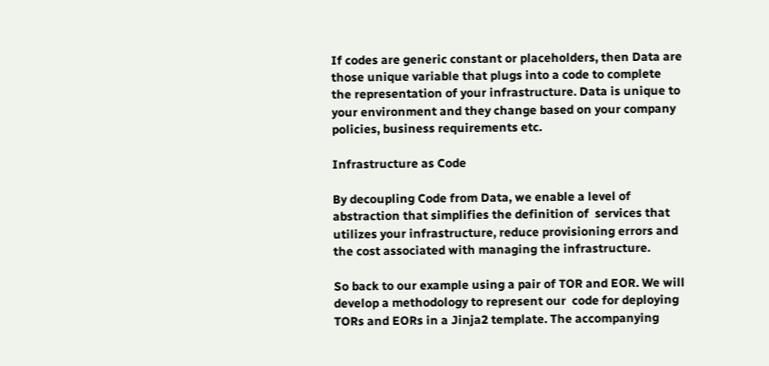If codes are generic constant or placeholders, then Data are those unique variable that plugs into a code to complete the representation of your infrastructure. Data is unique to your environment and they change based on your company policies, business requirements etc.

Infrastructure as Code

By decoupling Code from Data, we enable a level of abstraction that simplifies the definition of  services that utilizes your infrastructure, reduce provisioning errors and the cost associated with managing the infrastructure.

So back to our example using a pair of TOR and EOR. We will  develop a methodology to represent our  code for deploying  TORs and EORs in a Jinja2 template. The accompanying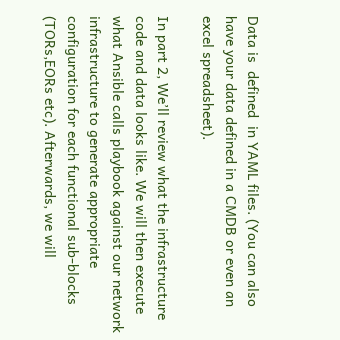Data is  defined  in YAML files. (You can also have your data defined in a CMDB or even an excel spreadsheet).

In part 2, We’ll review what the infrastructure code and data looks like. We will then execute what Ansible calls playbook against our network infrastructure to generate appropriate configuration for each functional sub-blocks (TORs,EORs etc). Afterwards, we will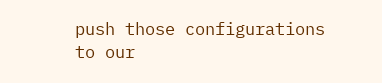push those configurations to our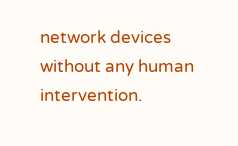network devices without any human intervention.